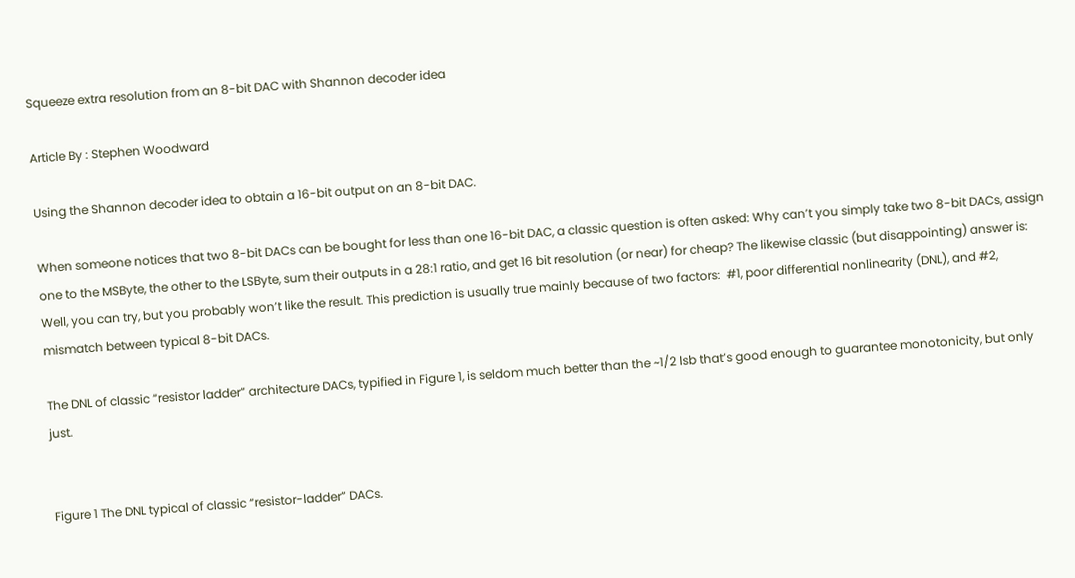Squeeze extra resolution from an 8-bit DAC with Shannon decoder idea

Article By : Stephen Woodward

Using the Shannon decoder idea to obtain a 16-bit output on an 8-bit DAC.

When someone notices that two 8-bit DACs can be bought for less than one 16-bit DAC, a classic question is often asked: Why can’t you simply take two 8-bit DACs, assign one to the MSByte, the other to the LSByte, sum their outputs in a 28:1 ratio, and get 16 bit resolution (or near) for cheap? The likewise classic (but disappointing) answer is: Well, you can try, but you probably won’t like the result. This prediction is usually true mainly because of two factors:  #1, poor differential nonlinearity (DNL), and #2, mismatch between typical 8-bit DACs.

The DNL of classic “resistor ladder” architecture DACs, typified in Figure 1, is seldom much better than the ~1/2 lsb that’s good enough to guarantee monotonicity, but only just.


Figure 1 The DNL typical of classic “resistor-ladder” DACs.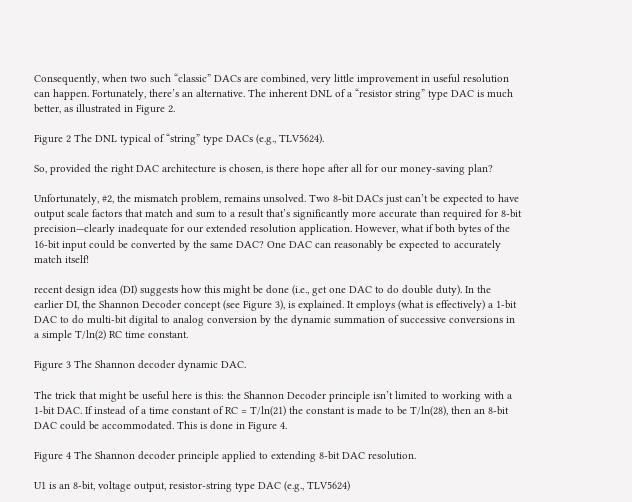Consequently, when two such “classic” DACs are combined, very little improvement in useful resolution can happen. Fortunately, there’s an alternative. The inherent DNL of a “resistor string” type DAC is much better, as illustrated in Figure 2.

Figure 2 The DNL typical of “string” type DACs (e.g., TLV5624).

So, provided the right DAC architecture is chosen, is there hope after all for our money-saving plan?

Unfortunately, #2, the mismatch problem, remains unsolved. Two 8-bit DACs just can’t be expected to have output scale factors that match and sum to a result that’s significantly more accurate than required for 8-bit precision—clearly inadequate for our extended resolution application. However, what if both bytes of the 16-bit input could be converted by the same DAC? One DAC can reasonably be expected to accurately match itself!

recent design idea (DI) suggests how this might be done (i.e., get one DAC to do double duty). In the earlier DI, the Shannon Decoder concept (see Figure 3), is explained. It employs (what is effectively) a 1-bit DAC to do multi-bit digital to analog conversion by the dynamic summation of successive conversions in a simple T/ln(2) RC time constant.

Figure 3 The Shannon decoder dynamic DAC.

The trick that might be useful here is this: the Shannon Decoder principle isn’t limited to working with a 1-bit DAC. If instead of a time constant of RC = T/ln(21) the constant is made to be T/ln(28), then an 8-bit DAC could be accommodated. This is done in Figure 4.

Figure 4 The Shannon decoder principle applied to extending 8-bit DAC resolution.

U1 is an 8-bit, voltage output, resistor-string type DAC (e.g., TLV5624)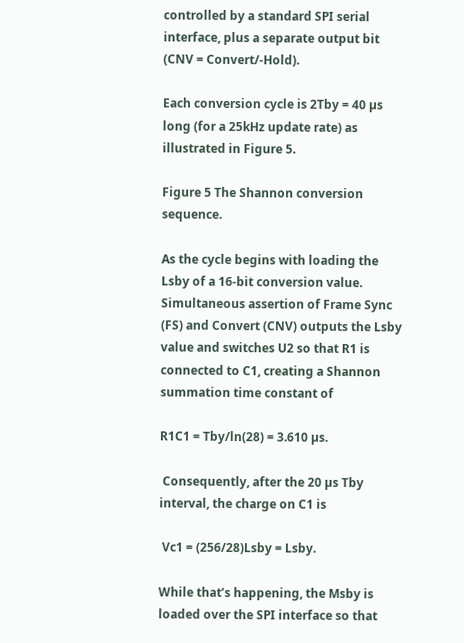controlled by a standard SPI serial interface, plus a separate output bit (CNV = Convert/-Hold).

Each conversion cycle is 2Tby = 40 µs long (for a 25kHz update rate) as illustrated in Figure 5.

Figure 5 The Shannon conversion sequence.

As the cycle begins with loading the Lsby of a 16-bit conversion value. Simultaneous assertion of Frame Sync (FS) and Convert (CNV) outputs the Lsby value and switches U2 so that R1 is connected to C1, creating a Shannon summation time constant of

R1C1 = Tby/ln(28) = 3.610 µs.

 Consequently, after the 20 µs Tby interval, the charge on C1 is

 Vc1 = (256/28)Lsby = Lsby.

While that’s happening, the Msby is loaded over the SPI interface so that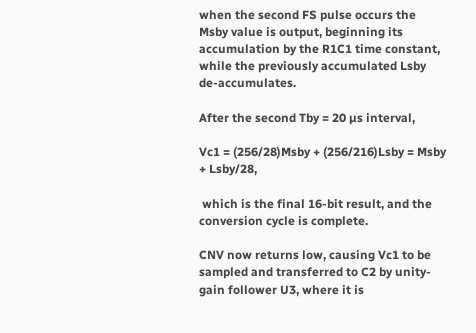when the second FS pulse occurs the Msby value is output, beginning its accumulation by the R1C1 time constant, while the previously accumulated Lsby de-accumulates.

After the second Tby = 20 µs interval,

Vc1 = (256/28)Msby + (256/216)Lsby = Msby + Lsby/28,

 which is the final 16-bit result, and the conversion cycle is complete.

CNV now returns low, causing Vc1 to be sampled and transferred to C2 by unity-gain follower U3, where it is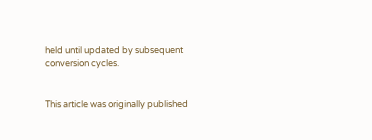held until updated by subsequent conversion cycles.


This article was originally published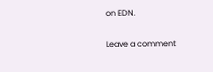on EDN.


Leave a comment